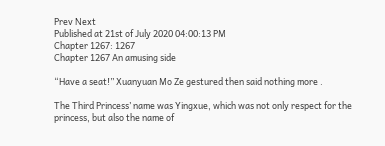Prev Next
Published at 21st of July 2020 04:00:13 PM
Chapter 1267: 1267
Chapter 1267 An amusing side

“Have a seat!” Xuanyuan Mo Ze gestured then said nothing more .

The Third Princess’ name was Yingxue, which was not only respect for the princess, but also the name of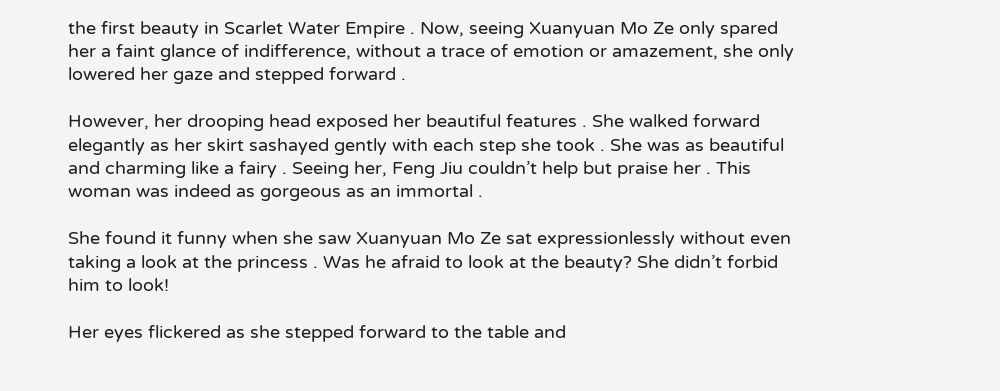the first beauty in Scarlet Water Empire . Now, seeing Xuanyuan Mo Ze only spared her a faint glance of indifference, without a trace of emotion or amazement, she only lowered her gaze and stepped forward .

However, her drooping head exposed her beautiful features . She walked forward elegantly as her skirt sashayed gently with each step she took . She was as beautiful and charming like a fairy . Seeing her, Feng Jiu couldn’t help but praise her . This woman was indeed as gorgeous as an immortal .

She found it funny when she saw Xuanyuan Mo Ze sat expressionlessly without even taking a look at the princess . Was he afraid to look at the beauty? She didn’t forbid him to look!

Her eyes flickered as she stepped forward to the table and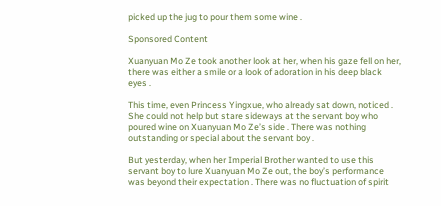picked up the jug to pour them some wine .

Sponsored Content

Xuanyuan Mo Ze took another look at her, when his gaze fell on her, there was either a smile or a look of adoration in his deep black eyes .

This time, even Princess Yingxue, who already sat down, noticed . She could not help but stare sideways at the servant boy who poured wine on Xuanyuan Mo Ze’s side . There was nothing outstanding or special about the servant boy .

But yesterday, when her Imperial Brother wanted to use this servant boy to lure Xuanyuan Mo Ze out, the boy’s performance was beyond their expectation . There was no fluctuation of spirit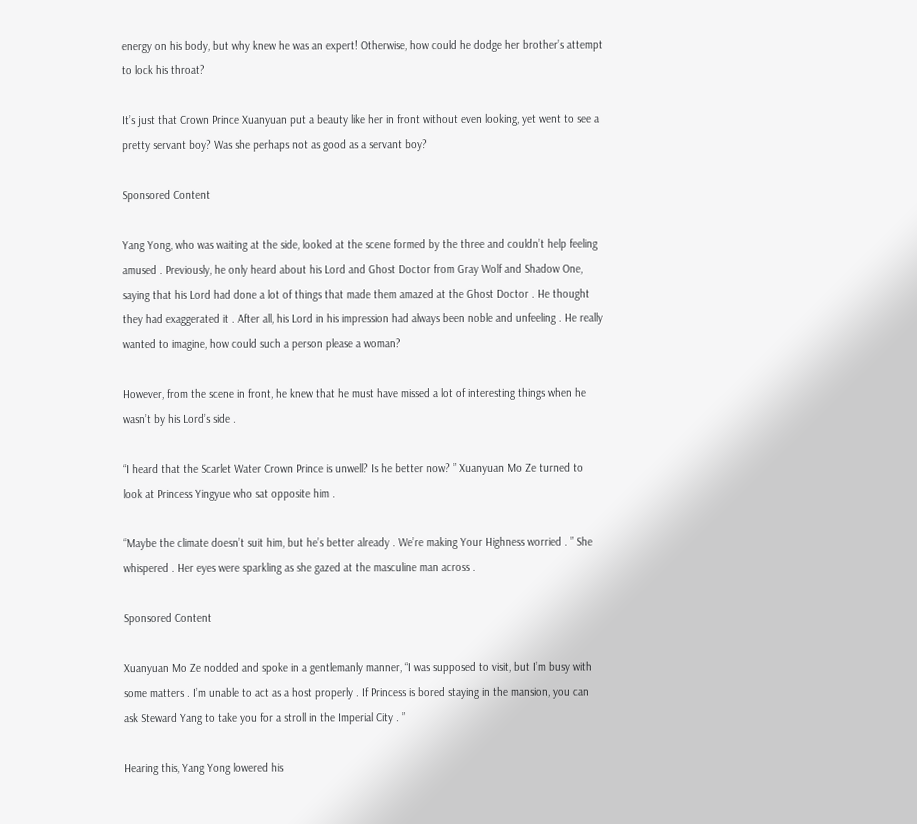energy on his body, but why knew he was an expert! Otherwise, how could he dodge her brother’s attempt to lock his throat?

It’s just that Crown Prince Xuanyuan put a beauty like her in front without even looking, yet went to see a pretty servant boy? Was she perhaps not as good as a servant boy?

Sponsored Content

Yang Yong, who was waiting at the side, looked at the scene formed by the three and couldn’t help feeling amused . Previously, he only heard about his Lord and Ghost Doctor from Gray Wolf and Shadow One, saying that his Lord had done a lot of things that made them amazed at the Ghost Doctor . He thought they had exaggerated it . After all, his Lord in his impression had always been noble and unfeeling . He really wanted to imagine, how could such a person please a woman?

However, from the scene in front, he knew that he must have missed a lot of interesting things when he wasn’t by his Lord’s side .

“I heard that the Scarlet Water Crown Prince is unwell? Is he better now? ” Xuanyuan Mo Ze turned to look at Princess Yingyue who sat opposite him .

“Maybe the climate doesn’t suit him, but he’s better already . We’re making Your Highness worried . ” She whispered . Her eyes were sparkling as she gazed at the masculine man across .

Sponsored Content

Xuanyuan Mo Ze nodded and spoke in a gentlemanly manner, “I was supposed to visit, but I’m busy with some matters . I’m unable to act as a host properly . If Princess is bored staying in the mansion, you can ask Steward Yang to take you for a stroll in the Imperial City . ”

Hearing this, Yang Yong lowered his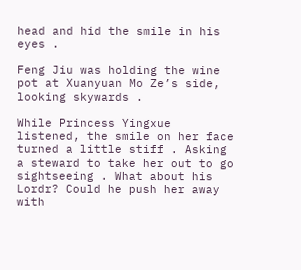head and hid the smile in his eyes .

Feng Jiu was holding the wine pot at Xuanyuan Mo Ze’s side, looking skywards .

While Princess Yingxue listened, the smile on her face turned a little stiff . Asking a steward to take her out to go sightseeing . What about his Lordr? Could he push her away with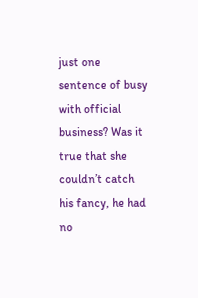just one sentence of busy with official business? Was it true that she couldn’t catch his fancy, he had no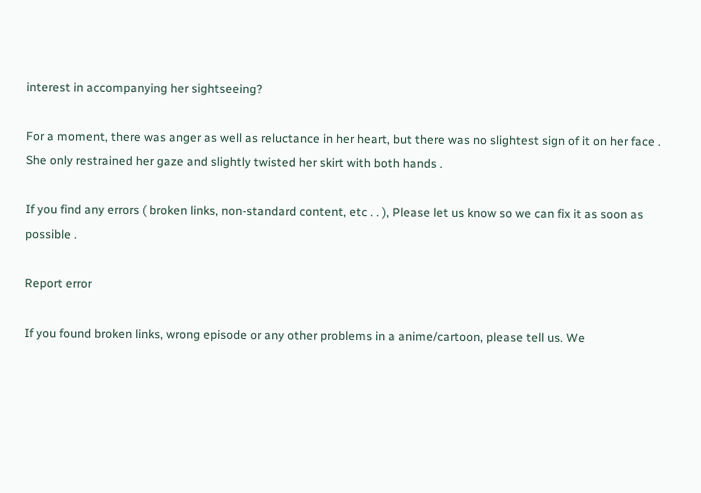interest in accompanying her sightseeing?

For a moment, there was anger as well as reluctance in her heart, but there was no slightest sign of it on her face . She only restrained her gaze and slightly twisted her skirt with both hands .

If you find any errors ( broken links, non-standard content, etc . . ), Please let us know so we can fix it as soon as possible .

Report error

If you found broken links, wrong episode or any other problems in a anime/cartoon, please tell us. We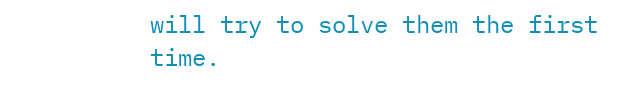will try to solve them the first time.